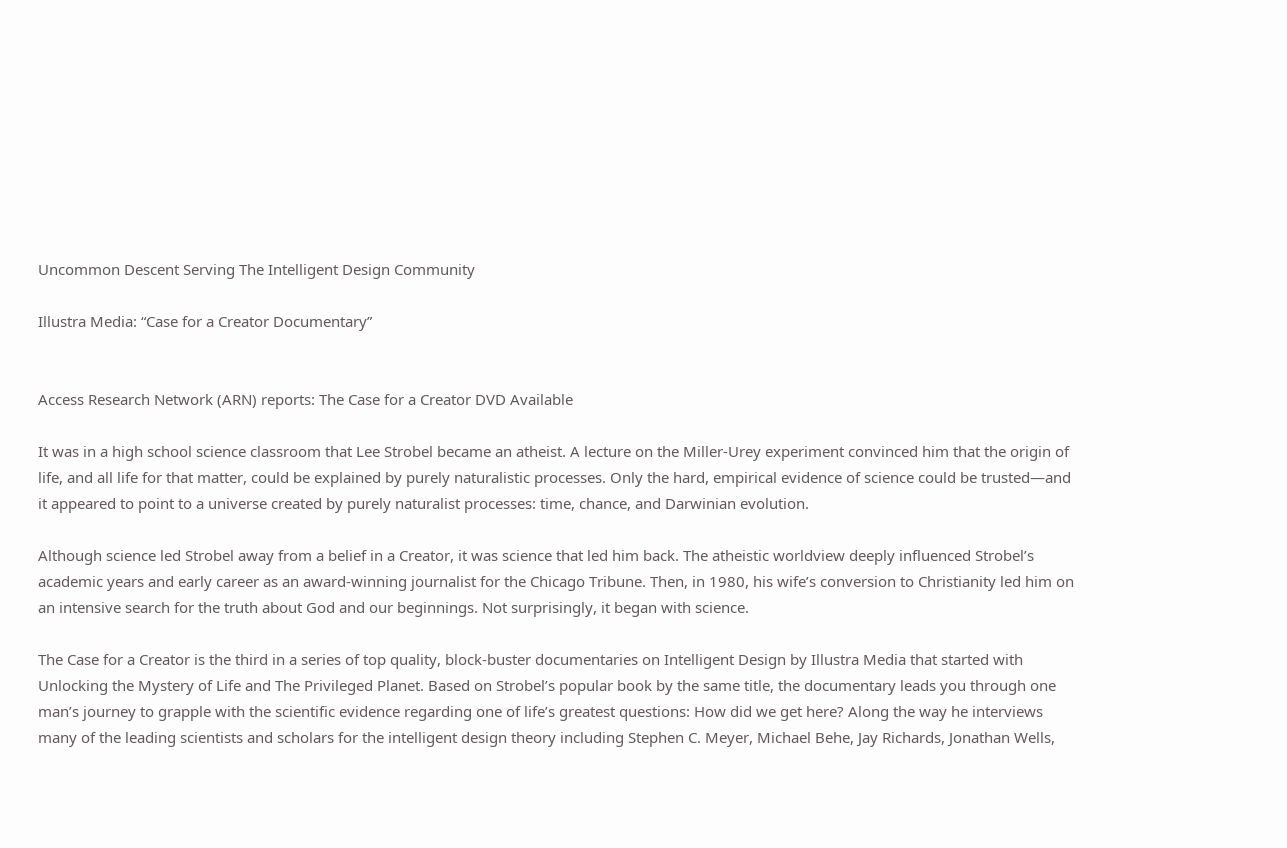Uncommon Descent Serving The Intelligent Design Community

Illustra Media: “Case for a Creator Documentary”


Access Research Network (ARN) reports: The Case for a Creator DVD Available

It was in a high school science classroom that Lee Strobel became an atheist. A lecture on the Miller-Urey experiment convinced him that the origin of life, and all life for that matter, could be explained by purely naturalistic processes. Only the hard, empirical evidence of science could be trusted—and it appeared to point to a universe created by purely naturalist processes: time, chance, and Darwinian evolution.

Although science led Strobel away from a belief in a Creator, it was science that led him back. The atheistic worldview deeply influenced Strobel’s academic years and early career as an award-winning journalist for the Chicago Tribune. Then, in 1980, his wife’s conversion to Christianity led him on an intensive search for the truth about God and our beginnings. Not surprisingly, it began with science.

The Case for a Creator is the third in a series of top quality, block-buster documentaries on Intelligent Design by Illustra Media that started with Unlocking the Mystery of Life and The Privileged Planet. Based on Strobel’s popular book by the same title, the documentary leads you through one man’s journey to grapple with the scientific evidence regarding one of life’s greatest questions: How did we get here? Along the way he interviews many of the leading scientists and scholars for the intelligent design theory including Stephen C. Meyer, Michael Behe, Jay Richards, Jonathan Wells,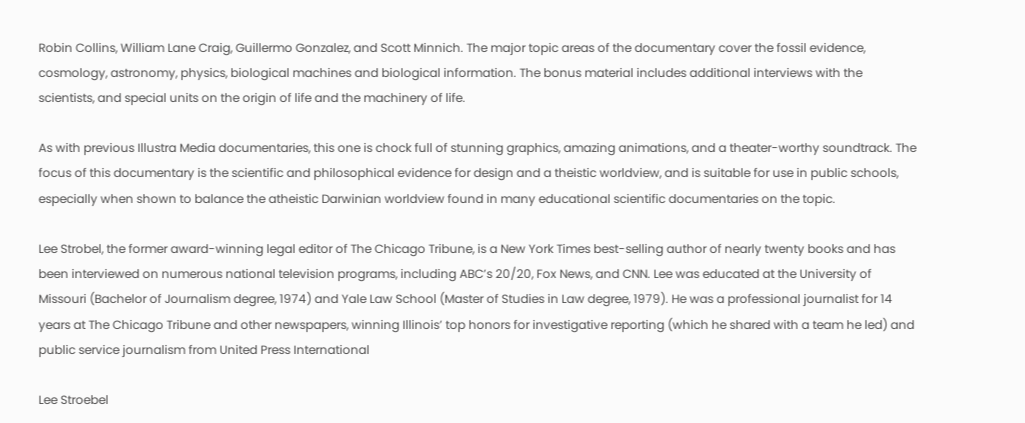Robin Collins, William Lane Craig, Guillermo Gonzalez, and Scott Minnich. The major topic areas of the documentary cover the fossil evidence, cosmology, astronomy, physics, biological machines and biological information. The bonus material includes additional interviews with the scientists, and special units on the origin of life and the machinery of life.

As with previous Illustra Media documentaries, this one is chock full of stunning graphics, amazing animations, and a theater-worthy soundtrack. The focus of this documentary is the scientific and philosophical evidence for design and a theistic worldview, and is suitable for use in public schools, especially when shown to balance the atheistic Darwinian worldview found in many educational scientific documentaries on the topic.

Lee Strobel, the former award-winning legal editor of The Chicago Tribune, is a New York Times best-selling author of nearly twenty books and has been interviewed on numerous national television programs, including ABC’s 20/20, Fox News, and CNN. Lee was educated at the University of Missouri (Bachelor of Journalism degree, 1974) and Yale Law School (Master of Studies in Law degree, 1979). He was a professional journalist for 14 years at The Chicago Tribune and other newspapers, winning Illinois’ top honors for investigative reporting (which he shared with a team he led) and public service journalism from United Press International

Lee Stroebel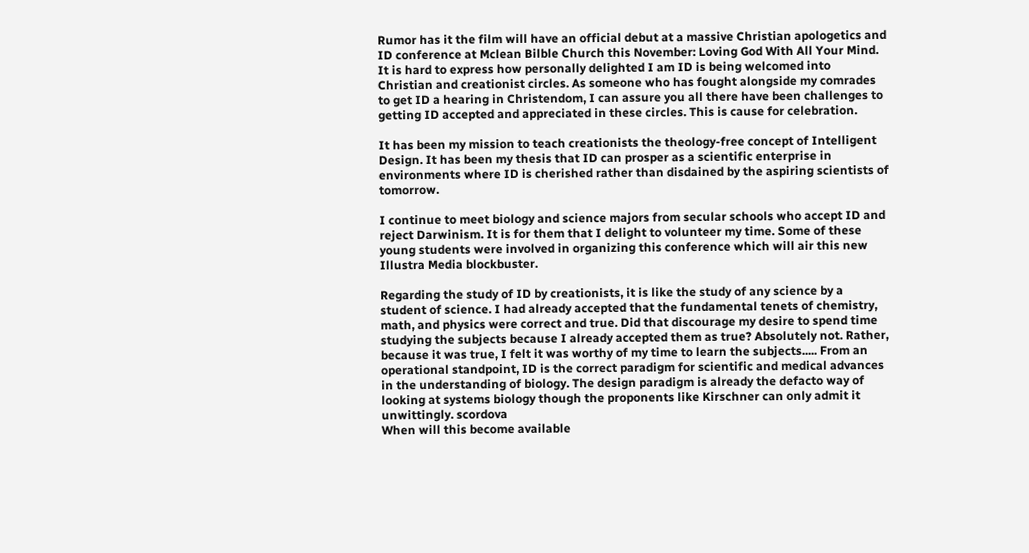Rumor has it the film will have an official debut at a massive Christian apologetics and ID conference at Mclean Bilble Church this November: Loving God With All Your Mind. It is hard to express how personally delighted I am ID is being welcomed into Christian and creationist circles. As someone who has fought alongside my comrades to get ID a hearing in Christendom, I can assure you all there have been challenges to getting ID accepted and appreciated in these circles. This is cause for celebration.

It has been my mission to teach creationists the theology-free concept of Intelligent Design. It has been my thesis that ID can prosper as a scientific enterprise in environments where ID is cherished rather than disdained by the aspiring scientists of tomorrow.

I continue to meet biology and science majors from secular schools who accept ID and reject Darwinism. It is for them that I delight to volunteer my time. Some of these young students were involved in organizing this conference which will air this new Illustra Media blockbuster.

Regarding the study of ID by creationists, it is like the study of any science by a student of science. I had already accepted that the fundamental tenets of chemistry, math, and physics were correct and true. Did that discourage my desire to spend time studying the subjects because I already accepted them as true? Absolutely not. Rather, because it was true, I felt it was worthy of my time to learn the subjects..... From an operational standpoint, ID is the correct paradigm for scientific and medical advances in the understanding of biology. The design paradigm is already the defacto way of looking at systems biology though the proponents like Kirschner can only admit it unwittingly. scordova
When will this become available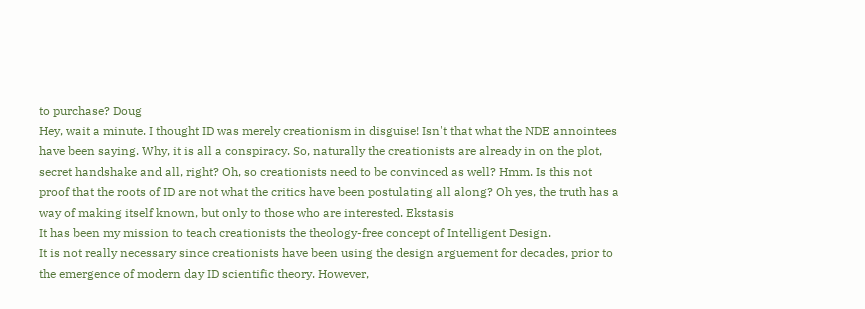to purchase? Doug
Hey, wait a minute. I thought ID was merely creationism in disguise! Isn't that what the NDE annointees have been saying. Why, it is all a conspiracy. So, naturally the creationists are already in on the plot, secret handshake and all, right? Oh, so creationists need to be convinced as well? Hmm. Is this not proof that the roots of ID are not what the critics have been postulating all along? Oh yes, the truth has a way of making itself known, but only to those who are interested. Ekstasis
It has been my mission to teach creationists the theology-free concept of Intelligent Design.
It is not really necessary since creationists have been using the design arguement for decades, prior to the emergence of modern day ID scientific theory. However,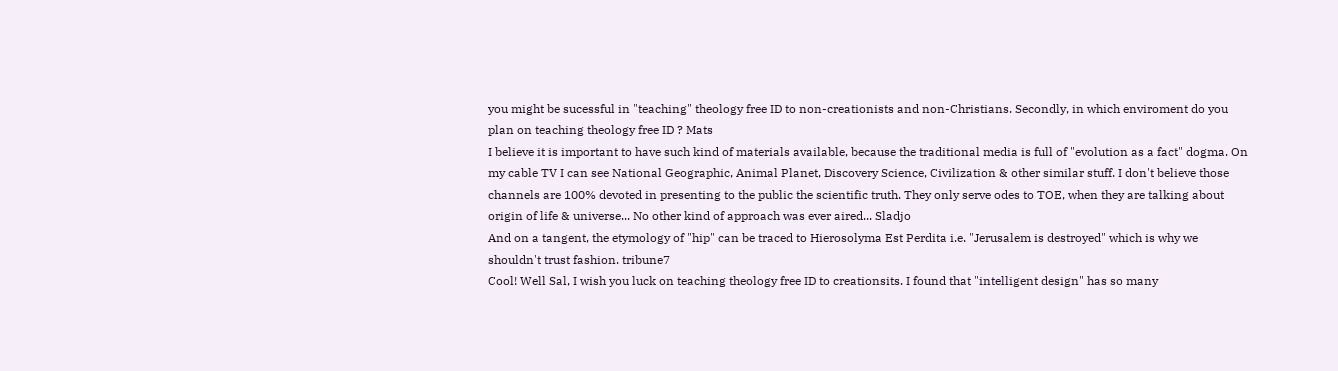you might be sucessful in "teaching" theology free ID to non-creationists and non-Christians. Secondly, in which enviroment do you plan on teaching theology free ID ? Mats
I believe it is important to have such kind of materials available, because the traditional media is full of "evolution as a fact" dogma. On my cable TV I can see National Geographic, Animal Planet, Discovery Science, Civilization & other similar stuff. I don't believe those channels are 100% devoted in presenting to the public the scientific truth. They only serve odes to TOE, when they are talking about origin of life & universe... No other kind of approach was ever aired... Sladjo
And on a tangent, the etymology of "hip" can be traced to Hierosolyma Est Perdita i.e. "Jerusalem is destroyed" which is why we shouldn't trust fashion. tribune7
Cool! Well Sal, I wish you luck on teaching theology free ID to creationsits. I found that "intelligent design" has so many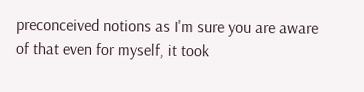preconceived notions as I'm sure you are aware of that even for myself, it took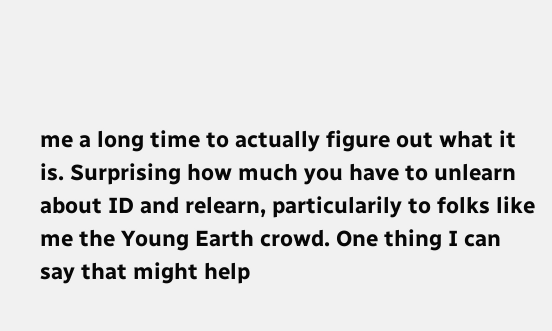me a long time to actually figure out what it is. Surprising how much you have to unlearn about ID and relearn, particularily to folks like me the Young Earth crowd. One thing I can say that might help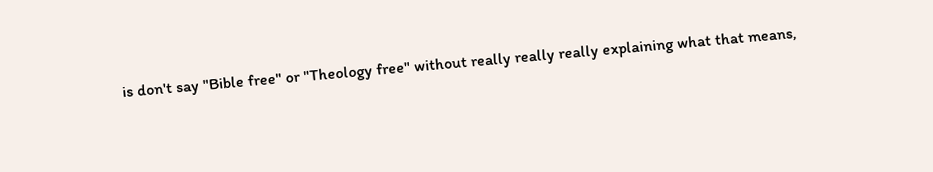is don't say "Bible free" or "Theology free" without really really really explaining what that means,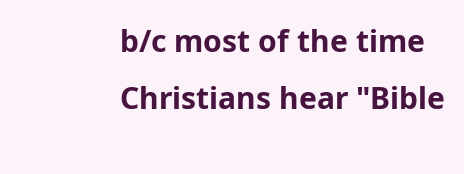b/c most of the time Christians hear "Bible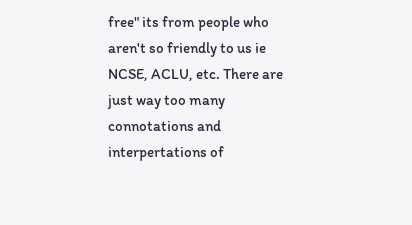free" its from people who aren't so friendly to us ie NCSE, ACLU, etc. There are just way too many connotations and interpertations of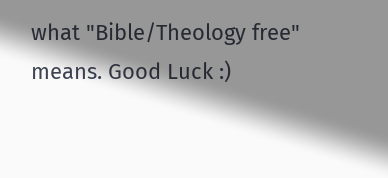what "Bible/Theology free" means. Good Luck :)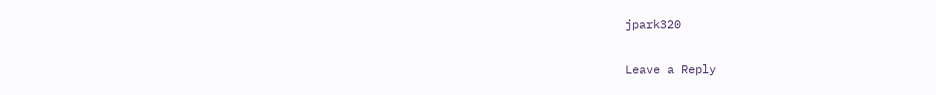jpark320

Leave a Reply